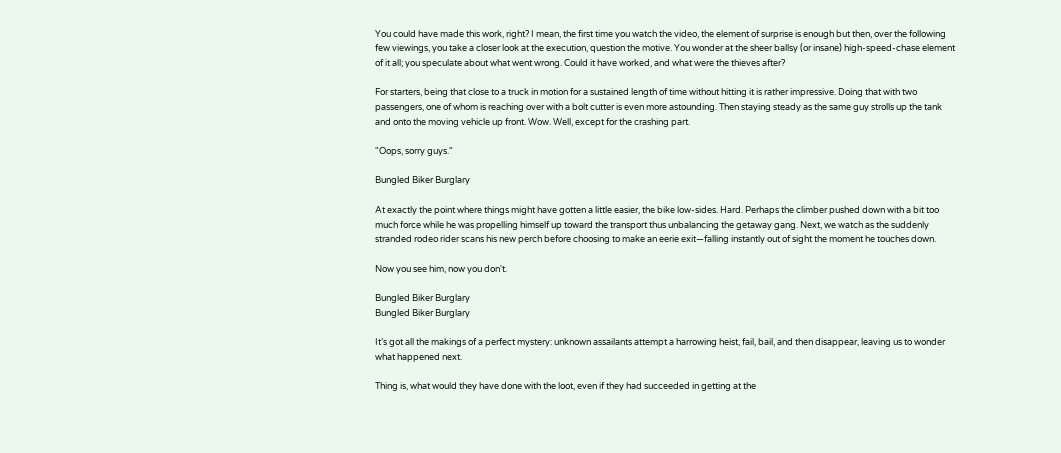You could have made this work, right? I mean, the first time you watch the video, the element of surprise is enough but then, over the following few viewings, you take a closer look at the execution, question the motive. You wonder at the sheer ballsy (or insane) high-speed-chase element of it all; you speculate about what went wrong. Could it have worked, and what were the thieves after?

For starters, being that close to a truck in motion for a sustained length of time without hitting it is rather impressive. Doing that with two passengers, one of whom is reaching over with a bolt cutter is even more astounding. Then staying steady as the same guy strolls up the tank and onto the moving vehicle up front. Wow. Well, except for the crashing part.

"Oops, sorry guys."

Bungled Biker Burglary

At exactly the point where things might have gotten a little easier, the bike low-sides. Hard. Perhaps the climber pushed down with a bit too much force while he was propelling himself up toward the transport thus unbalancing the getaway gang. Next, we watch as the suddenly stranded rodeo rider scans his new perch before choosing to make an eerie exit—falling instantly out of sight the moment he touches down.

Now you see him, now you don't.

Bungled Biker Burglary
Bungled Biker Burglary

It’s got all the makings of a perfect mystery: unknown assailants attempt a harrowing heist, fail, bail, and then disappear, leaving us to wonder what happened next.

Thing is, what would they have done with the loot, even if they had succeeded in getting at the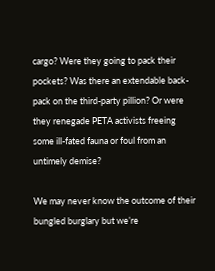cargo? Were they going to pack their pockets? Was there an extendable back-pack on the third-party pillion? Or were they renegade PETA activists freeing some ill-fated fauna or foul from an untimely demise?

We may never know the outcome of their bungled burglary but we’re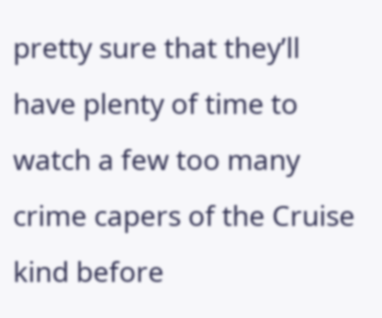pretty sure that they’ll have plenty of time to watch a few too many crime capers of the Cruise kind before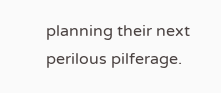planning their next perilous pilferage.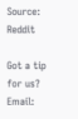Source: Reddit

Got a tip for us? Email: